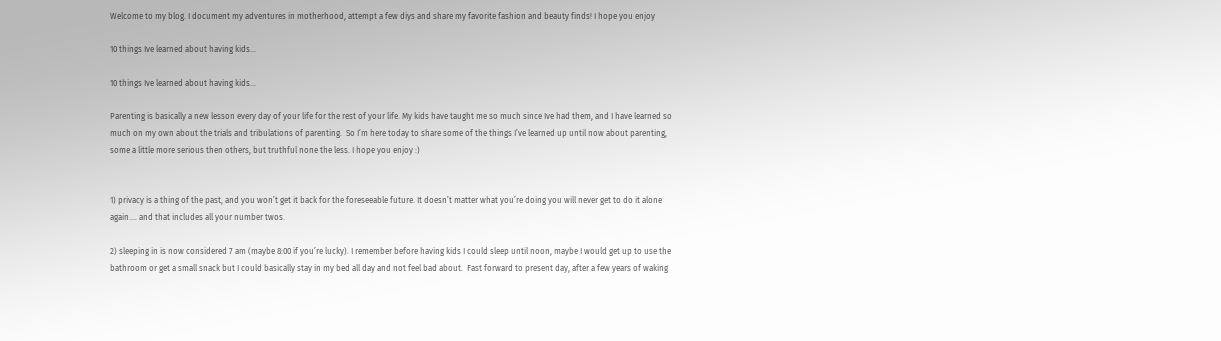Welcome to my blog. I document my adventures in motherhood, attempt a few diys and share my favorite fashion and beauty finds! I hope you enjoy

10 things Ive learned about having kids...

10 things Ive learned about having kids...

Parenting is basically a new lesson every day of your life for the rest of your life. My kids have taught me so much since Ive had them, and I have learned so much on my own about the trials and tribulations of parenting.  So I’m here today to share some of the things I’ve learned up until now about parenting, some a little more serious then others, but truthful none the less. I hope you enjoy :)


1) privacy is a thing of the past, and you won’t get it back for the foreseeable future. It doesn’t matter what you’re doing you will never get to do it alone again.... and that includes all your number twos.

2) sleeping in is now considered 7 am (maybe 8:00 if you’re lucky). I remember before having kids I could sleep until noon, maybe I would get up to use the bathroom or get a small snack but I could basically stay in my bed all day and not feel bad about.  Fast forward to present day, after a few years of waking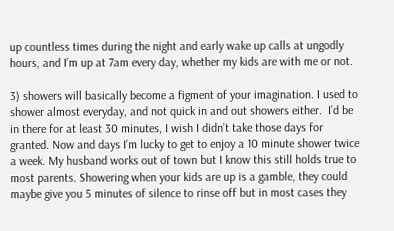up countless times during the night and early wake up calls at ungodly hours, and I’m up at 7am every day, whether my kids are with me or not.

3) showers will basically become a figment of your imagination. I used to shower almost everyday, and not quick in and out showers either.  I’d be in there for at least 30 minutes, I wish I didn’t take those days for granted. Now and days I’m lucky to get to enjoy a 10 minute shower twice a week. My husband works out of town but I know this still holds true to most parents. Showering when your kids are up is a gamble, they could maybe give you 5 minutes of silence to rinse off but in most cases they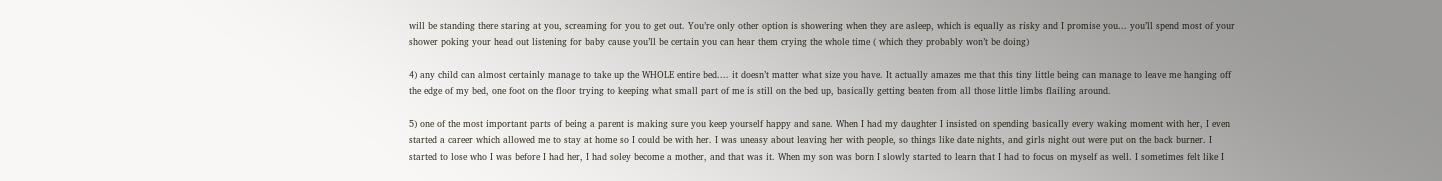will be standing there staring at you, screaming for you to get out. You’re only other option is showering when they are asleep, which is equally as risky and I promise you... you’ll spend most of your shower poking your head out listening for baby cause you’ll be certain you can hear them crying the whole time ( which they probably won’t be doing)

4) any child can almost certainly manage to take up the WHOLE entire bed.... it doesn’t matter what size you have. It actually amazes me that this tiny little being can manage to leave me hanging off the edge of my bed, one foot on the floor trying to keeping what small part of me is still on the bed up, basically getting beaten from all those little limbs flailing around.

5) one of the most important parts of being a parent is making sure you keep yourself happy and sane. When I had my daughter I insisted on spending basically every waking moment with her, I even started a career which allowed me to stay at home so I could be with her. I was uneasy about leaving her with people, so things like date nights, and girls night out were put on the back burner. I started to lose who I was before I had her, I had soley become a mother, and that was it. When my son was born I slowly started to learn that I had to focus on myself as well. I sometimes felt like I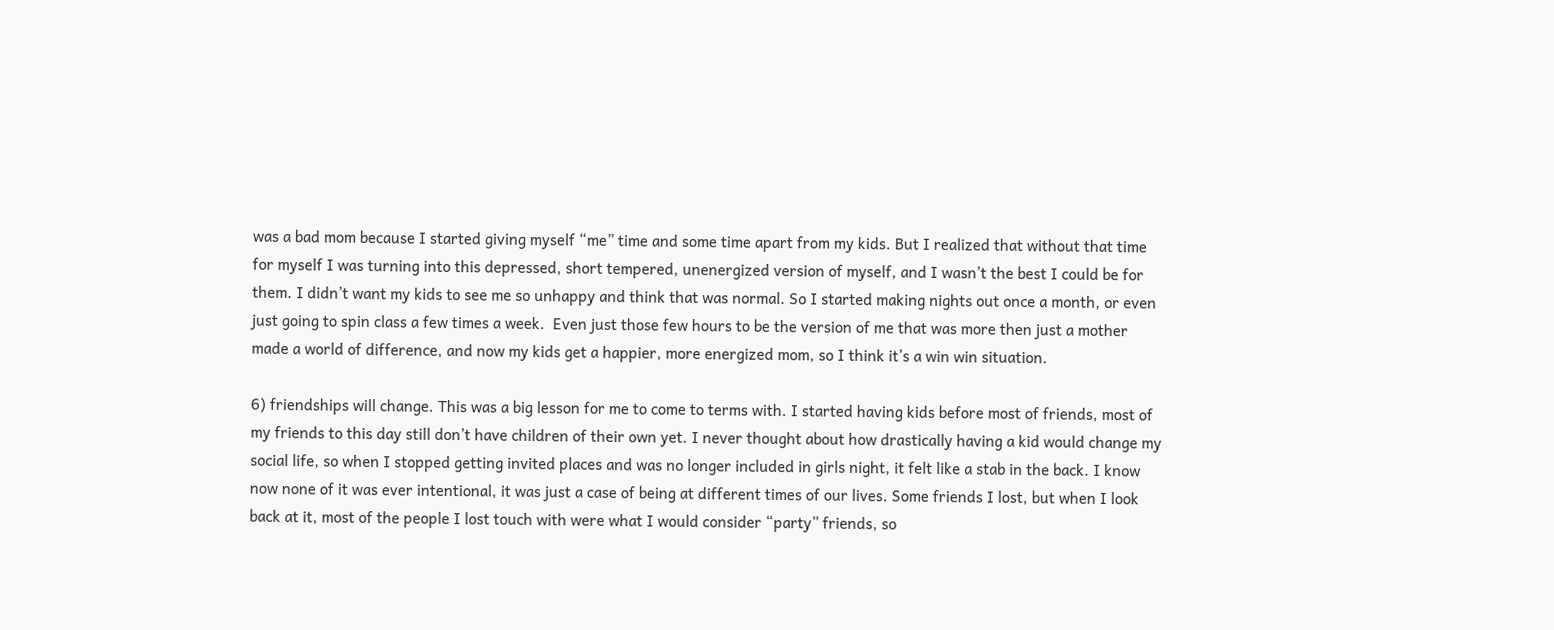was a bad mom because I started giving myself “me” time and some time apart from my kids. But I realized that without that time for myself I was turning into this depressed, short tempered, unenergized version of myself, and I wasn’t the best I could be for them. I didn’t want my kids to see me so unhappy and think that was normal. So I started making nights out once a month, or even just going to spin class a few times a week.  Even just those few hours to be the version of me that was more then just a mother made a world of difference, and now my kids get a happier, more energized mom, so I think it’s a win win situation.

6) friendships will change. This was a big lesson for me to come to terms with. I started having kids before most of friends, most of my friends to this day still don’t have children of their own yet. I never thought about how drastically having a kid would change my social life, so when I stopped getting invited places and was no longer included in girls night, it felt like a stab in the back. I know now none of it was ever intentional, it was just a case of being at different times of our lives. Some friends I lost, but when I look back at it, most of the people I lost touch with were what I would consider “party” friends, so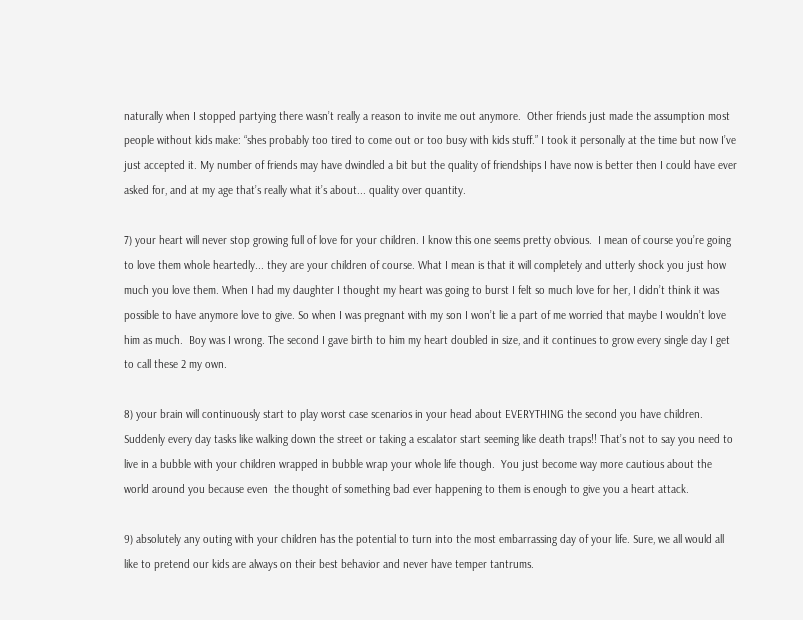naturally when I stopped partying there wasn’t really a reason to invite me out anymore.  Other friends just made the assumption most people without kids make: “shes probably too tired to come out or too busy with kids stuff.” I took it personally at the time but now I’ve just accepted it. My number of friends may have dwindled a bit but the quality of friendships I have now is better then I could have ever asked for, and at my age that’s really what it’s about... quality over quantity.

7) your heart will never stop growing full of love for your children. I know this one seems pretty obvious.  I mean of course you’re going to love them whole heartedly... they are your children of course. What I mean is that it will completely and utterly shock you just how much you love them. When I had my daughter I thought my heart was going to burst I felt so much love for her, I didn’t think it was possible to have anymore love to give. So when I was pregnant with my son I won’t lie a part of me worried that maybe I wouldn’t love him as much.  Boy was I wrong. The second I gave birth to him my heart doubled in size, and it continues to grow every single day I get to call these 2 my own.

8) your brain will continuously start to play worst case scenarios in your head about EVERYTHING the second you have children. Suddenly every day tasks like walking down the street or taking a escalator start seeming like death traps!! That’s not to say you need to live in a bubble with your children wrapped in bubble wrap your whole life though.  You just become way more cautious about the world around you because even  the thought of something bad ever happening to them is enough to give you a heart attack.

9) absolutely any outing with your children has the potential to turn into the most embarrassing day of your life. Sure, we all would all like to pretend our kids are always on their best behavior and never have temper tantrums.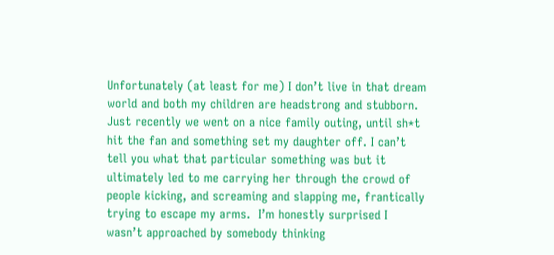Unfortunately (at least for me) I don’t live in that dream world and both my children are headstrong and stubborn. Just recently we went on a nice family outing, until sh*t hit the fan and something set my daughter off. I can’t tell you what that particular something was but it ultimately led to me carrying her through the crowd of people kicking, and screaming and slapping me, frantically trying to escape my arms.  I’m honestly surprised I wasn’t approached by somebody thinking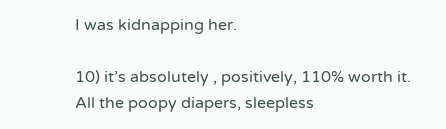I was kidnapping her.

10) it’s absolutely , positively, 110% worth it. All the poopy diapers, sleepless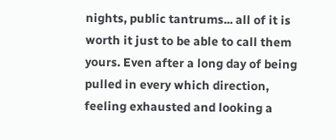nights, public tantrums... all of it is worth it just to be able to call them yours. Even after a long day of being pulled in every which direction, feeling exhausted and looking a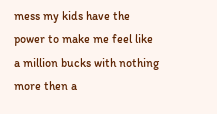mess my kids have the power to make me feel like a million bucks with nothing more then a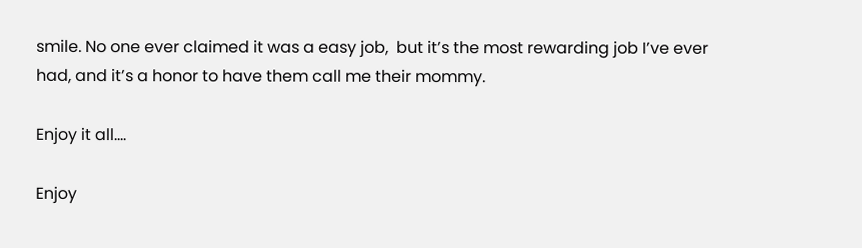smile. No one ever claimed it was a easy job,  but it’s the most rewarding job I’ve ever had, and it’s a honor to have them call me their mommy.

Enjoy it all....

Enjoy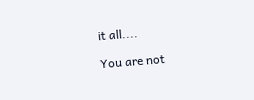it all....

You are not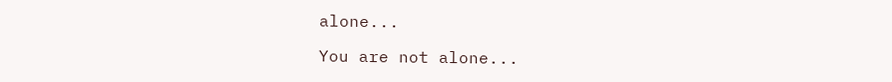alone...

You are not alone...